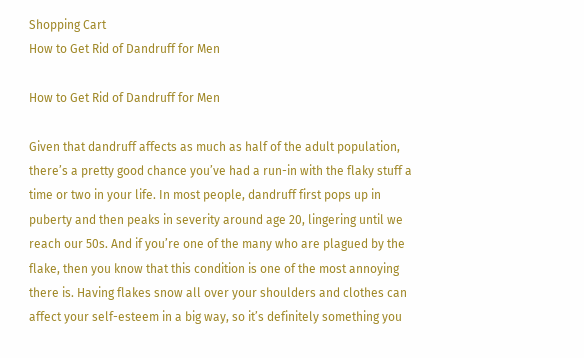Shopping Cart
How to Get Rid of Dandruff for Men

How to Get Rid of Dandruff for Men

Given that dandruff affects as much as half of the adult population, there’s a pretty good chance you’ve had a run-in with the flaky stuff a time or two in your life. In most people, dandruff first pops up in puberty and then peaks in severity around age 20, lingering until we reach our 50s. And if you’re one of the many who are plagued by the flake, then you know that this condition is one of the most annoying there is. Having flakes snow all over your shoulders and clothes can affect your self-esteem in a big way, so it’s definitely something you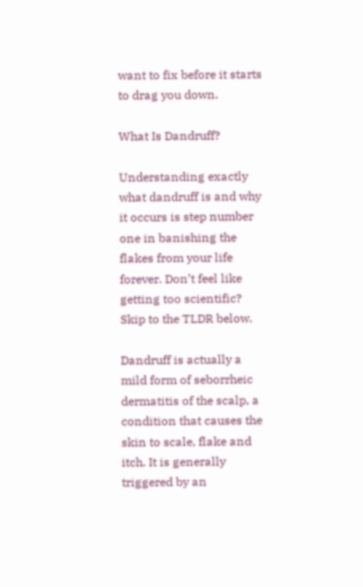want to fix before it starts to drag you down.

What Is Dandruff?

Understanding exactly what dandruff is and why it occurs is step number one in banishing the flakes from your life forever. Don’t feel like getting too scientific? Skip to the TLDR below.

Dandruff is actually a mild form of seborrheic dermatitis of the scalp, a condition that causes the skin to scale, flake and itch. It is generally triggered by an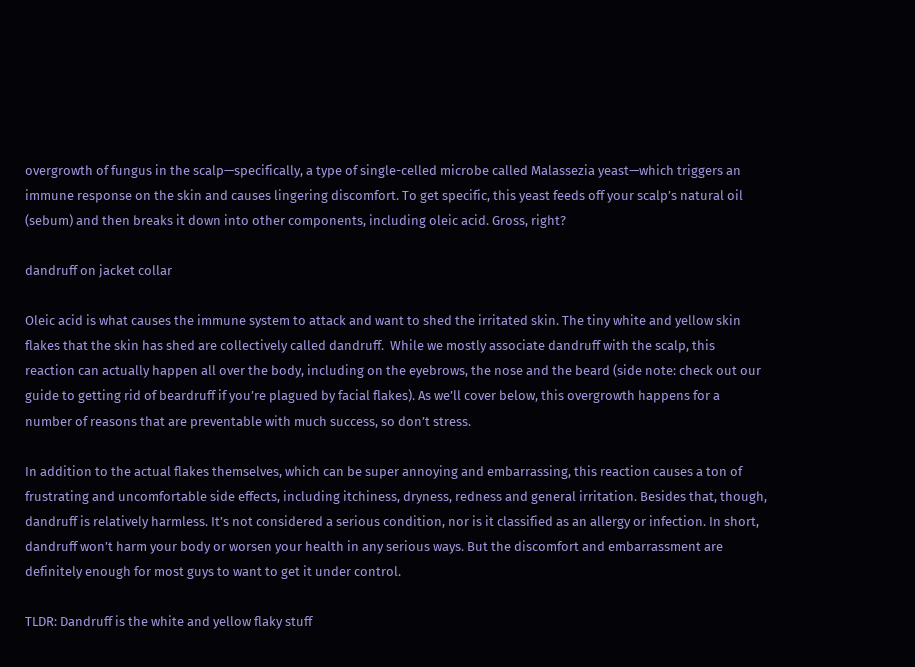overgrowth of fungus in the scalp—specifically, a type of single-celled microbe called Malassezia yeast—which triggers an immune response on the skin and causes lingering discomfort. To get specific, this yeast feeds off your scalp’s natural oil (sebum) and then breaks it down into other components, including oleic acid. Gross, right?

dandruff on jacket collar

Oleic acid is what causes the immune system to attack and want to shed the irritated skin. The tiny white and yellow skin flakes that the skin has shed are collectively called dandruff.  While we mostly associate dandruff with the scalp, this reaction can actually happen all over the body, including on the eyebrows, the nose and the beard (side note: check out our guide to getting rid of beardruff if you’re plagued by facial flakes). As we’ll cover below, this overgrowth happens for a number of reasons that are preventable with much success, so don’t stress.

In addition to the actual flakes themselves, which can be super annoying and embarrassing, this reaction causes a ton of frustrating and uncomfortable side effects, including itchiness, dryness, redness and general irritation. Besides that, though, dandruff is relatively harmless. It’s not considered a serious condition, nor is it classified as an allergy or infection. In short, dandruff won’t harm your body or worsen your health in any serious ways. But the discomfort and embarrassment are definitely enough for most guys to want to get it under control.

TLDR: Dandruff is the white and yellow flaky stuff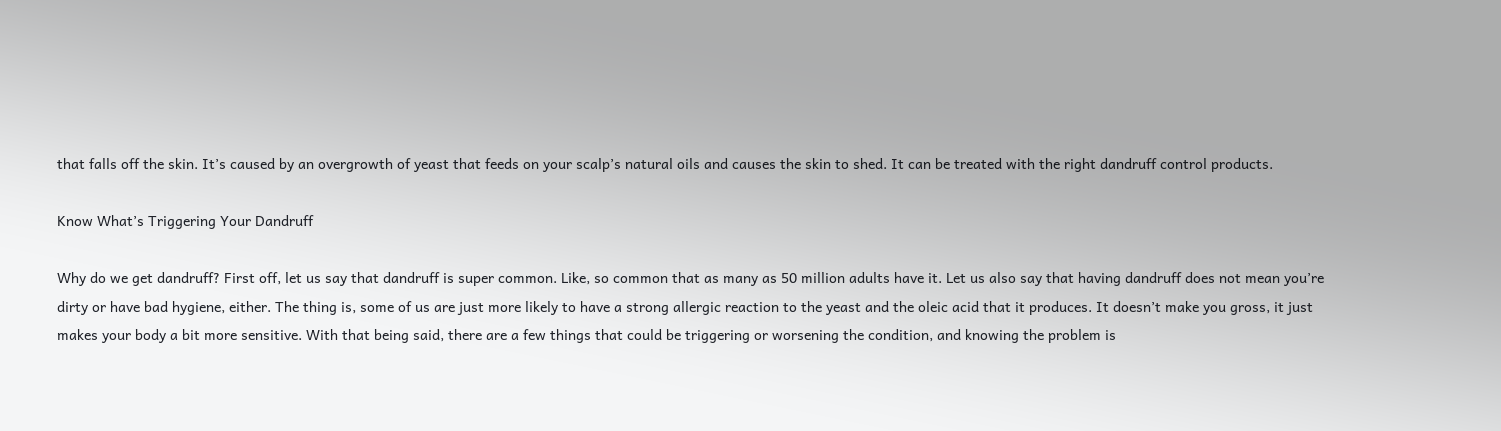that falls off the skin. It’s caused by an overgrowth of yeast that feeds on your scalp’s natural oils and causes the skin to shed. It can be treated with the right dandruff control products.

Know What’s Triggering Your Dandruff

Why do we get dandruff? First off, let us say that dandruff is super common. Like, so common that as many as 50 million adults have it. Let us also say that having dandruff does not mean you’re dirty or have bad hygiene, either. The thing is, some of us are just more likely to have a strong allergic reaction to the yeast and the oleic acid that it produces. It doesn’t make you gross, it just makes your body a bit more sensitive. With that being said, there are a few things that could be triggering or worsening the condition, and knowing the problem is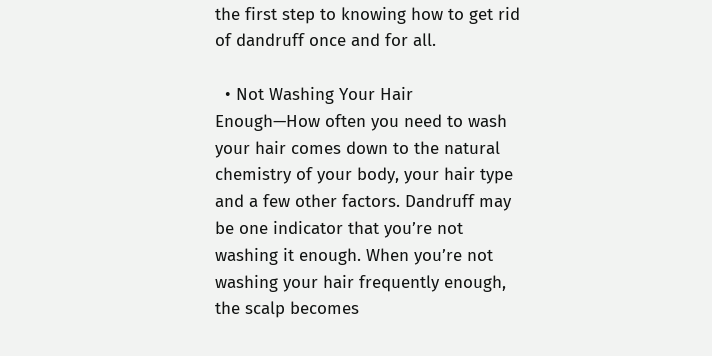the first step to knowing how to get rid of dandruff once and for all.

  • Not Washing Your Hair Enough—How often you need to wash your hair comes down to the natural chemistry of your body, your hair type and a few other factors. Dandruff may be one indicator that you’re not washing it enough. When you’re not washing your hair frequently enough, the scalp becomes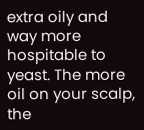extra oily and way more hospitable to yeast. The more oil on your scalp, the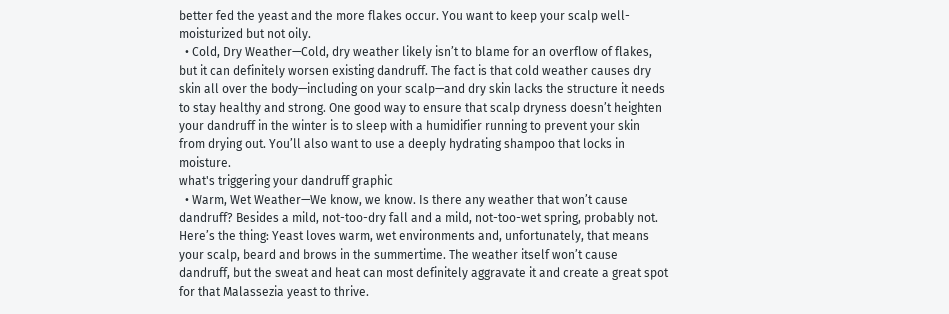better fed the yeast and the more flakes occur. You want to keep your scalp well-moisturized but not oily.
  • Cold, Dry Weather—Cold, dry weather likely isn’t to blame for an overflow of flakes, but it can definitely worsen existing dandruff. The fact is that cold weather causes dry skin all over the body—including on your scalp—and dry skin lacks the structure it needs to stay healthy and strong. One good way to ensure that scalp dryness doesn’t heighten your dandruff in the winter is to sleep with a humidifier running to prevent your skin from drying out. You’ll also want to use a deeply hydrating shampoo that locks in moisture.
what's triggering your dandruff graphic
  • Warm, Wet Weather—We know, we know. Is there any weather that won’t cause dandruff? Besides a mild, not-too-dry fall and a mild, not-too-wet spring, probably not. Here’s the thing: Yeast loves warm, wet environments and, unfortunately, that means your scalp, beard and brows in the summertime. The weather itself won’t cause dandruff, but the sweat and heat can most definitely aggravate it and create a great spot for that Malassezia yeast to thrive.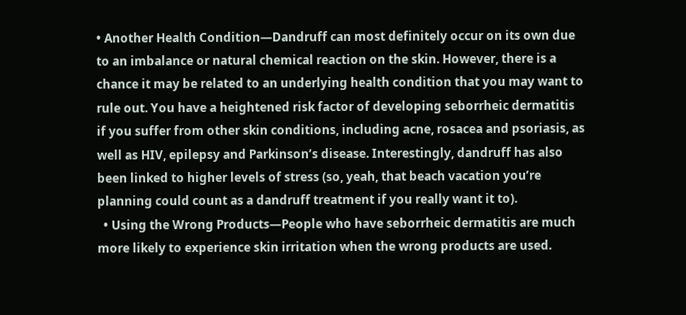• Another Health Condition—Dandruff can most definitely occur on its own due to an imbalance or natural chemical reaction on the skin. However, there is a chance it may be related to an underlying health condition that you may want to rule out. You have a heightened risk factor of developing seborrheic dermatitis if you suffer from other skin conditions, including acne, rosacea and psoriasis, as well as HIV, epilepsy and Parkinson’s disease. Interestingly, dandruff has also been linked to higher levels of stress (so, yeah, that beach vacation you’re planning could count as a dandruff treatment if you really want it to).
  • Using the Wrong Products—People who have seborrheic dermatitis are much more likely to experience skin irritation when the wrong products are used.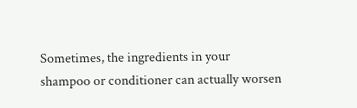Sometimes, the ingredients in your shampoo or conditioner can actually worsen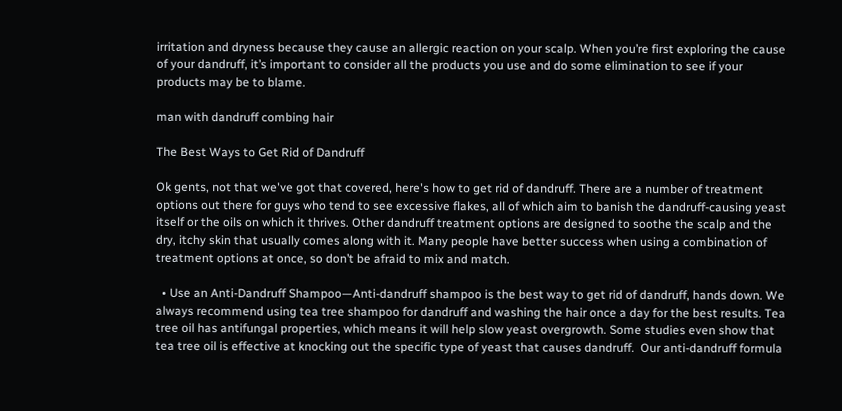irritation and dryness because they cause an allergic reaction on your scalp. When you’re first exploring the cause of your dandruff, it’s important to consider all the products you use and do some elimination to see if your products may be to blame.

man with dandruff combing hair

The Best Ways to Get Rid of Dandruff

Ok gents, not that we've got that covered, here's how to get rid of dandruff. There are a number of treatment options out there for guys who tend to see excessive flakes, all of which aim to banish the dandruff-causing yeast itself or the oils on which it thrives. Other dandruff treatment options are designed to soothe the scalp and the dry, itchy skin that usually comes along with it. Many people have better success when using a combination of treatment options at once, so don’t be afraid to mix and match.

  • Use an Anti-Dandruff Shampoo—Anti-dandruff shampoo is the best way to get rid of dandruff, hands down. We always recommend using tea tree shampoo for dandruff and washing the hair once a day for the best results. Tea tree oil has antifungal properties, which means it will help slow yeast overgrowth. Some studies even show that tea tree oil is effective at knocking out the specific type of yeast that causes dandruff.  Our anti-dandruff formula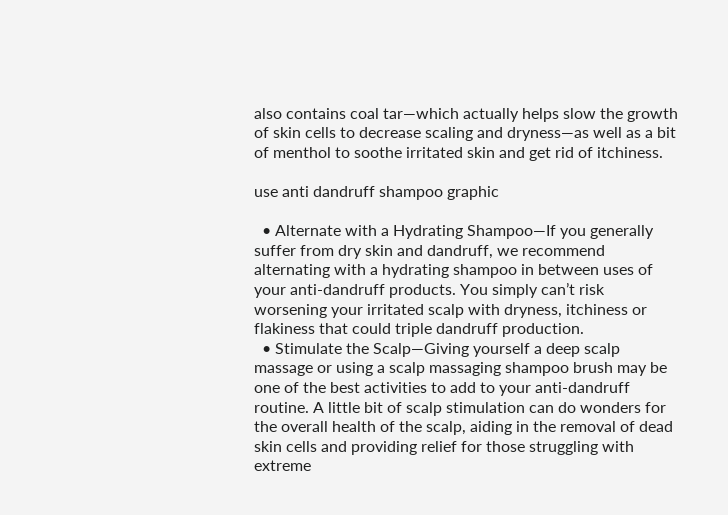also contains coal tar—which actually helps slow the growth of skin cells to decrease scaling and dryness—as well as a bit of menthol to soothe irritated skin and get rid of itchiness.

use anti dandruff shampoo graphic

  • Alternate with a Hydrating Shampoo—If you generally suffer from dry skin and dandruff, we recommend alternating with a hydrating shampoo in between uses of your anti-dandruff products. You simply can’t risk worsening your irritated scalp with dryness, itchiness or flakiness that could triple dandruff production.
  • Stimulate the Scalp—Giving yourself a deep scalp massage or using a scalp massaging shampoo brush may be one of the best activities to add to your anti-dandruff routine. A little bit of scalp stimulation can do wonders for the overall health of the scalp, aiding in the removal of dead skin cells and providing relief for those struggling with extreme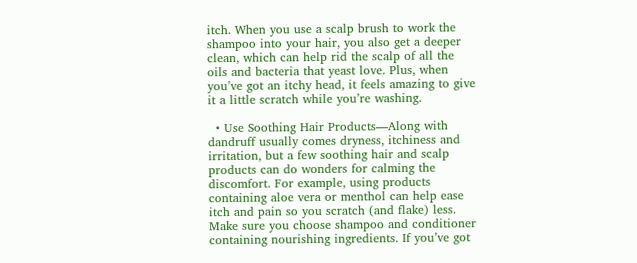itch. When you use a scalp brush to work the shampoo into your hair, you also get a deeper clean, which can help rid the scalp of all the oils and bacteria that yeast love. Plus, when you’ve got an itchy head, it feels amazing to give it a little scratch while you’re washing.

  • Use Soothing Hair Products—Along with dandruff usually comes dryness, itchiness and irritation, but a few soothing hair and scalp products can do wonders for calming the discomfort. For example, using products containing aloe vera or menthol can help ease itch and pain so you scratch (and flake) less. Make sure you choose shampoo and conditioner containing nourishing ingredients. If you’ve got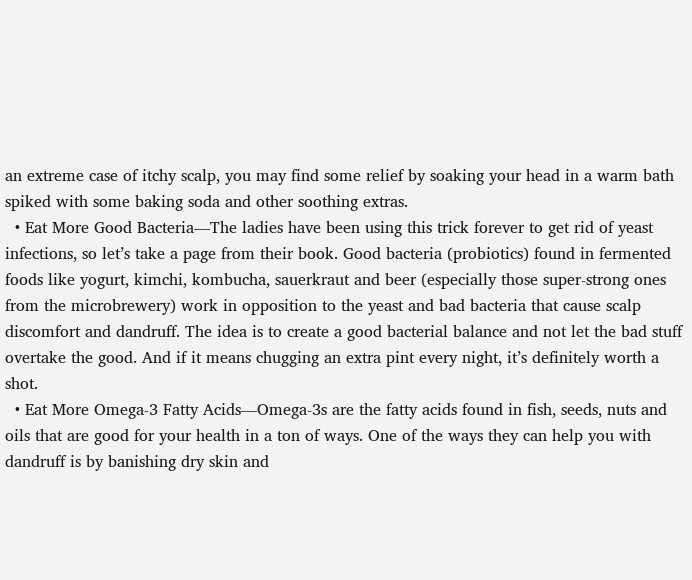an extreme case of itchy scalp, you may find some relief by soaking your head in a warm bath spiked with some baking soda and other soothing extras.
  • Eat More Good Bacteria—The ladies have been using this trick forever to get rid of yeast infections, so let’s take a page from their book. Good bacteria (probiotics) found in fermented foods like yogurt, kimchi, kombucha, sauerkraut and beer (especially those super-strong ones from the microbrewery) work in opposition to the yeast and bad bacteria that cause scalp discomfort and dandruff. The idea is to create a good bacterial balance and not let the bad stuff overtake the good. And if it means chugging an extra pint every night, it’s definitely worth a shot.
  • Eat More Omega-3 Fatty Acids—Omega-3s are the fatty acids found in fish, seeds, nuts and oils that are good for your health in a ton of ways. One of the ways they can help you with dandruff is by banishing dry skin and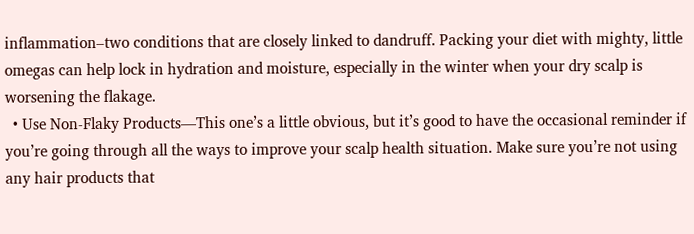inflammation–two conditions that are closely linked to dandruff. Packing your diet with mighty, little omegas can help lock in hydration and moisture, especially in the winter when your dry scalp is worsening the flakage.
  • Use Non-Flaky Products—This one’s a little obvious, but it’s good to have the occasional reminder if you’re going through all the ways to improve your scalp health situation. Make sure you’re not using any hair products that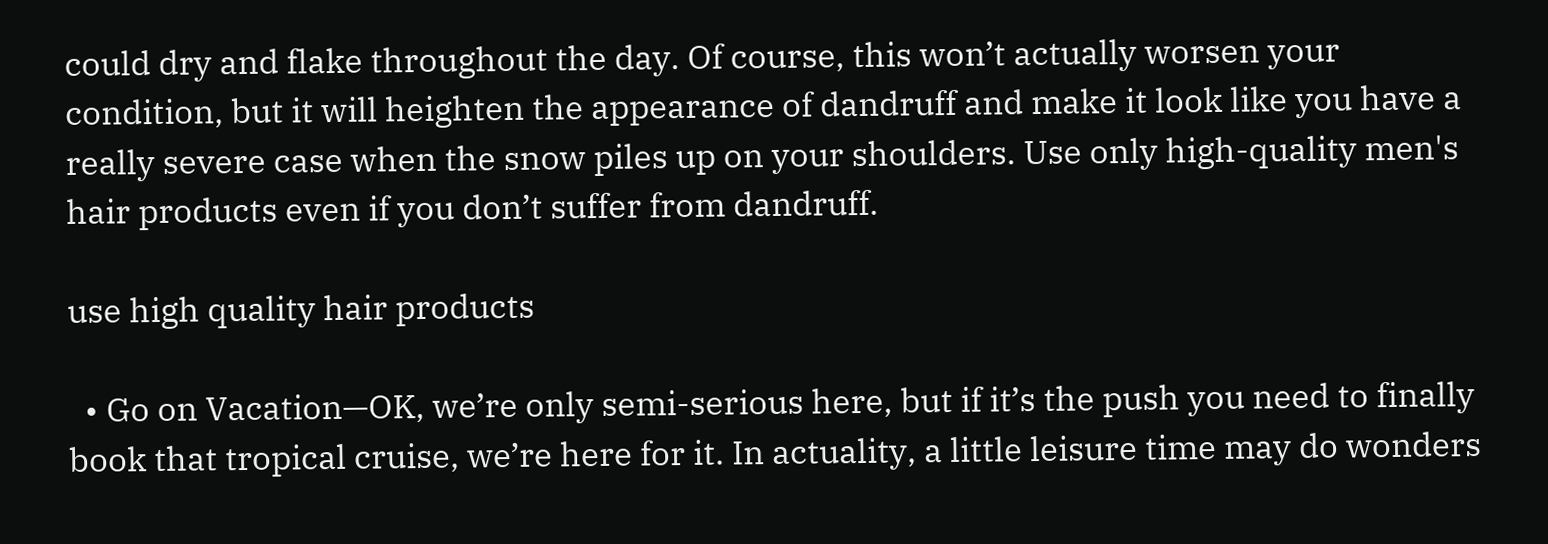could dry and flake throughout the day. Of course, this won’t actually worsen your condition, but it will heighten the appearance of dandruff and make it look like you have a really severe case when the snow piles up on your shoulders. Use only high-quality men's hair products even if you don’t suffer from dandruff.

use high quality hair products

  • Go on Vacation—OK, we’re only semi-serious here, but if it’s the push you need to finally book that tropical cruise, we’re here for it. In actuality, a little leisure time may do wonders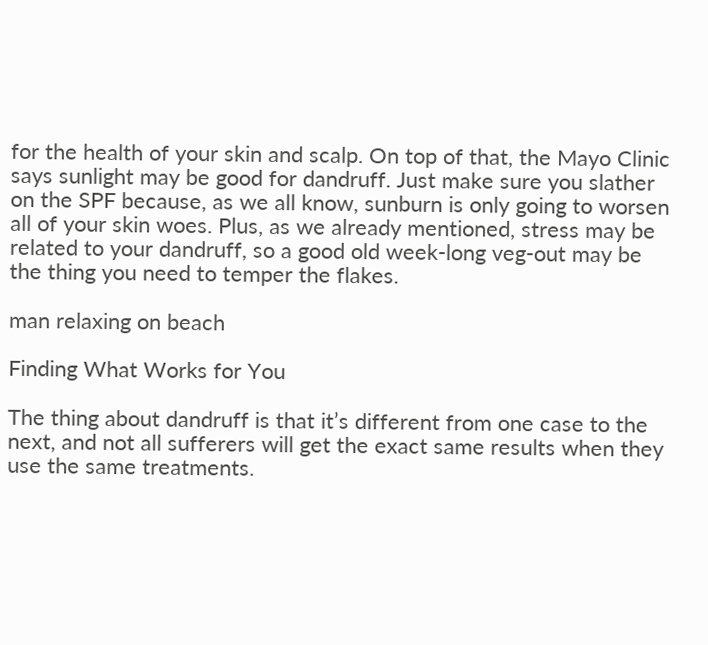for the health of your skin and scalp. On top of that, the Mayo Clinic says sunlight may be good for dandruff. Just make sure you slather on the SPF because, as we all know, sunburn is only going to worsen all of your skin woes. Plus, as we already mentioned, stress may be related to your dandruff, so a good old week-long veg-out may be the thing you need to temper the flakes.

man relaxing on beach

Finding What Works for You

The thing about dandruff is that it’s different from one case to the next, and not all sufferers will get the exact same results when they use the same treatments.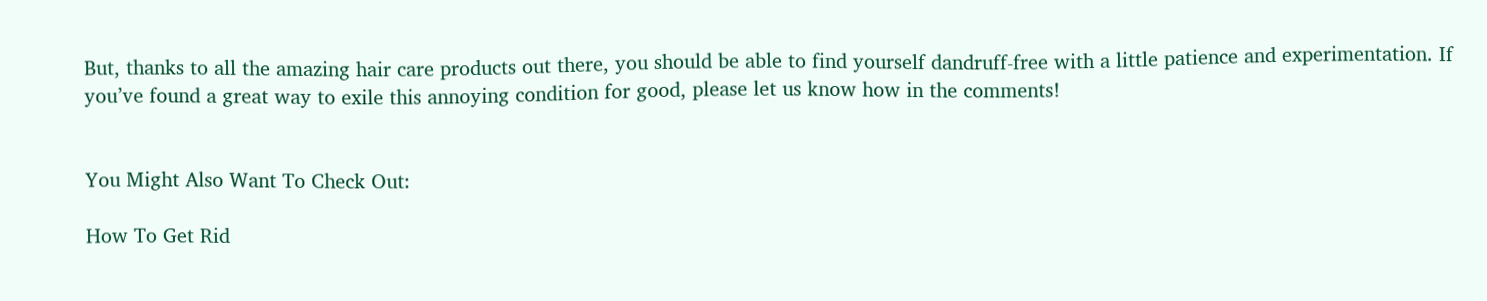But, thanks to all the amazing hair care products out there, you should be able to find yourself dandruff-free with a little patience and experimentation. If you’ve found a great way to exile this annoying condition for good, please let us know how in the comments!


You Might Also Want To Check Out:

How To Get Rid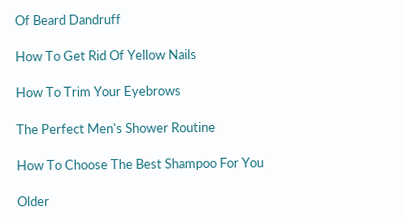Of Beard Dandruff

How To Get Rid Of Yellow Nails

How To Trim Your Eyebrows

The Perfect Men's Shower Routine

How To Choose The Best Shampoo For You

Older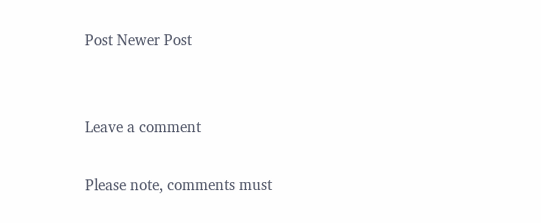Post Newer Post


Leave a comment

Please note, comments must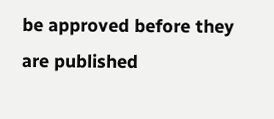be approved before they are published